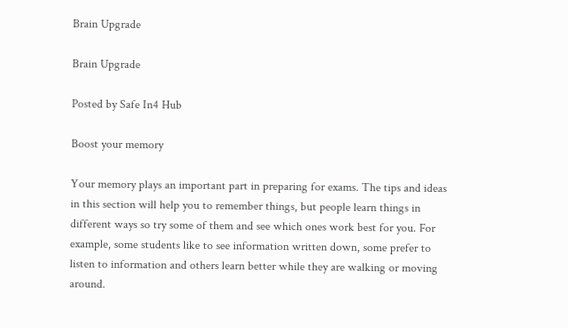Brain Upgrade

Brain Upgrade

Posted by Safe In4 Hub

Boost your memory

Your memory plays an important part in preparing for exams. The tips and ideas in this section will help you to remember things, but people learn things in different ways so try some of them and see which ones work best for you. For example, some students like to see information written down, some prefer to listen to information and others learn better while they are walking or moving around.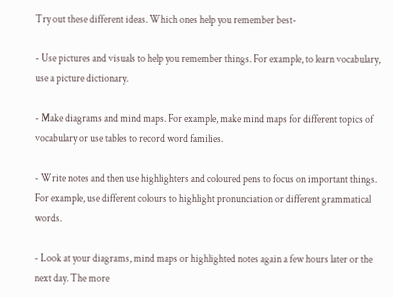Try out these different ideas. Which ones help you remember best-

- Use pictures and visuals to help you remember things. For example, to learn vocabulary, use a picture dictionary.

- Make diagrams and mind maps. For example, make mind maps for different topics of vocabulary or use tables to record word families.

- Write notes and then use highlighters and coloured pens to focus on important things. For example, use different colours to highlight pronunciation or different grammatical words.

- Look at your diagrams, mind maps or highlighted notes again a few hours later or the next day. The more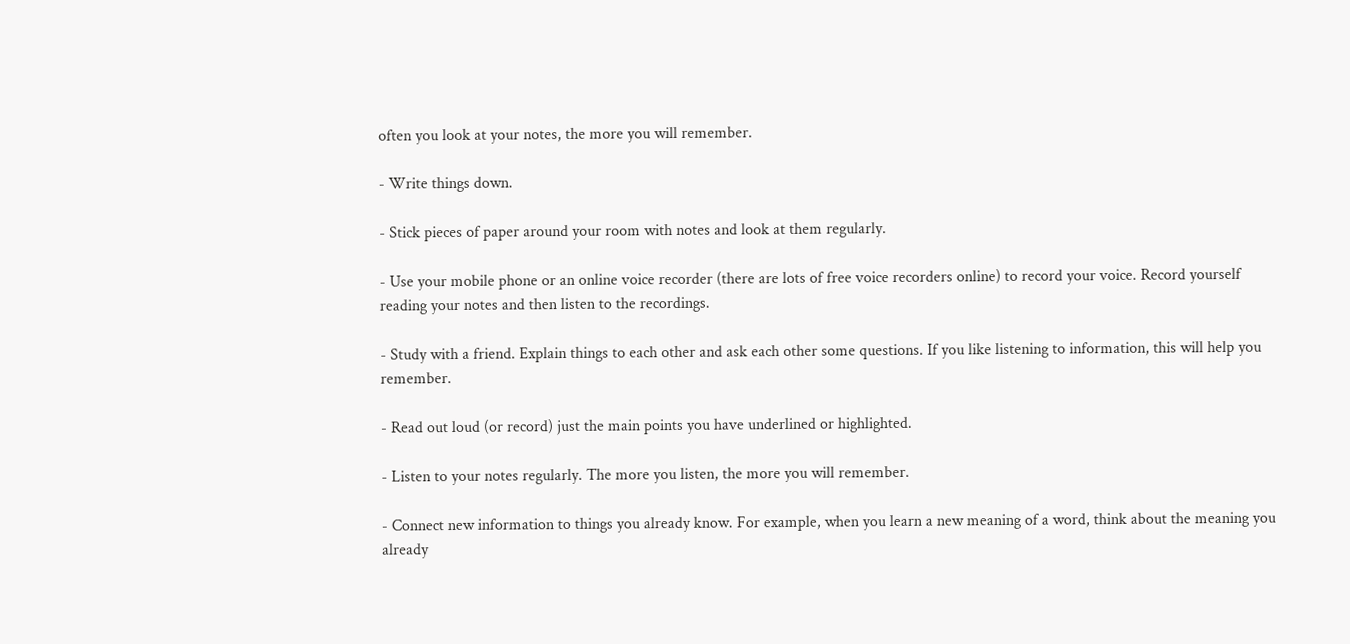often you look at your notes, the more you will remember.

- Write things down.

- Stick pieces of paper around your room with notes and look at them regularly.

- Use your mobile phone or an online voice recorder (there are lots of free voice recorders online) to record your voice. Record yourself reading your notes and then listen to the recordings.

- Study with a friend. Explain things to each other and ask each other some questions. If you like listening to information, this will help you remember.

- Read out loud (or record) just the main points you have underlined or highlighted.

- Listen to your notes regularly. The more you listen, the more you will remember.

- Connect new information to things you already know. For example, when you learn a new meaning of a word, think about the meaning you already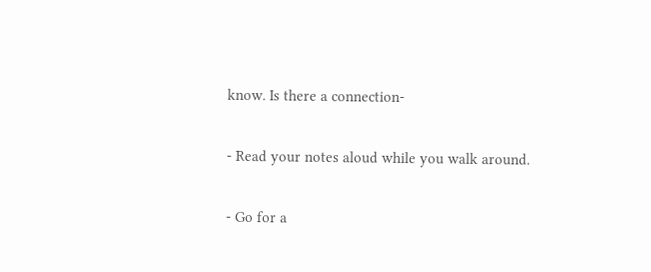know. Is there a connection-

- Read your notes aloud while you walk around.

- Go for a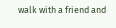walk with a friend and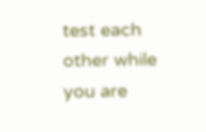test each other while you are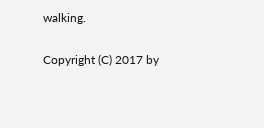walking.

Copyright (C) 2017 by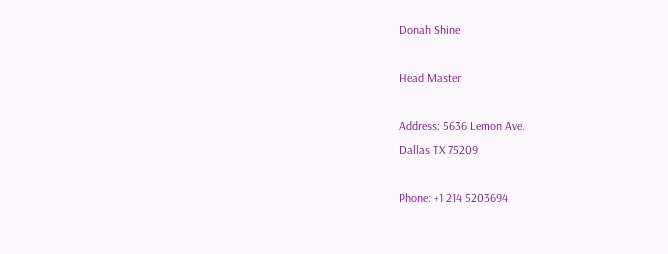Donah Shine

Head Master

Address: 5636 Lemon Ave.
Dallas TX 75209

Phone: +1 214 5203694